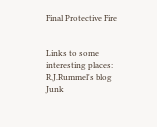Final Protective Fire


Links to some interesting places:
R.J.Rummel's blog
Junk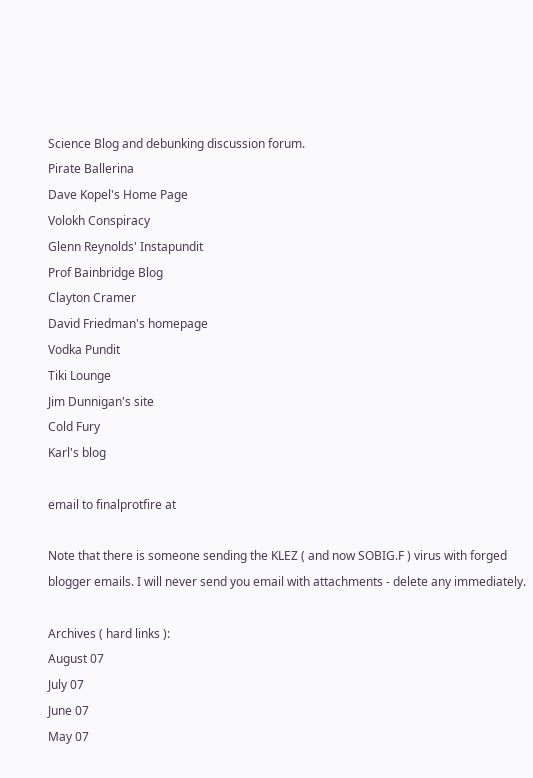Science Blog and debunking discussion forum.
Pirate Ballerina
Dave Kopel's Home Page
Volokh Conspiracy
Glenn Reynolds' Instapundit
Prof Bainbridge Blog
Clayton Cramer
David Friedman's homepage
Vodka Pundit
Tiki Lounge
Jim Dunnigan's site
Cold Fury
Karl's blog

email to finalprotfire at

Note that there is someone sending the KLEZ ( and now SOBIG.F ) virus with forged blogger emails. I will never send you email with attachments - delete any immediately.

Archives ( hard links ):
August 07
July 07
June 07
May 07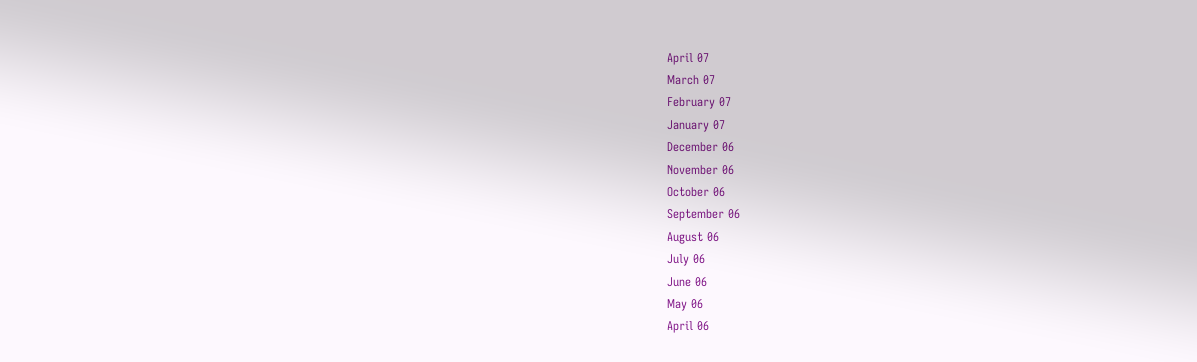April 07
March 07
February 07
January 07
December 06
November 06
October 06
September 06
August 06
July 06
June 06
May 06
April 06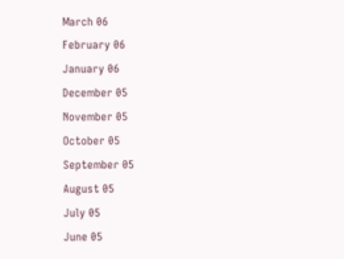March 06
February 06
January 06
December 05
November 05
October 05
September 05
August 05
July 05
June 05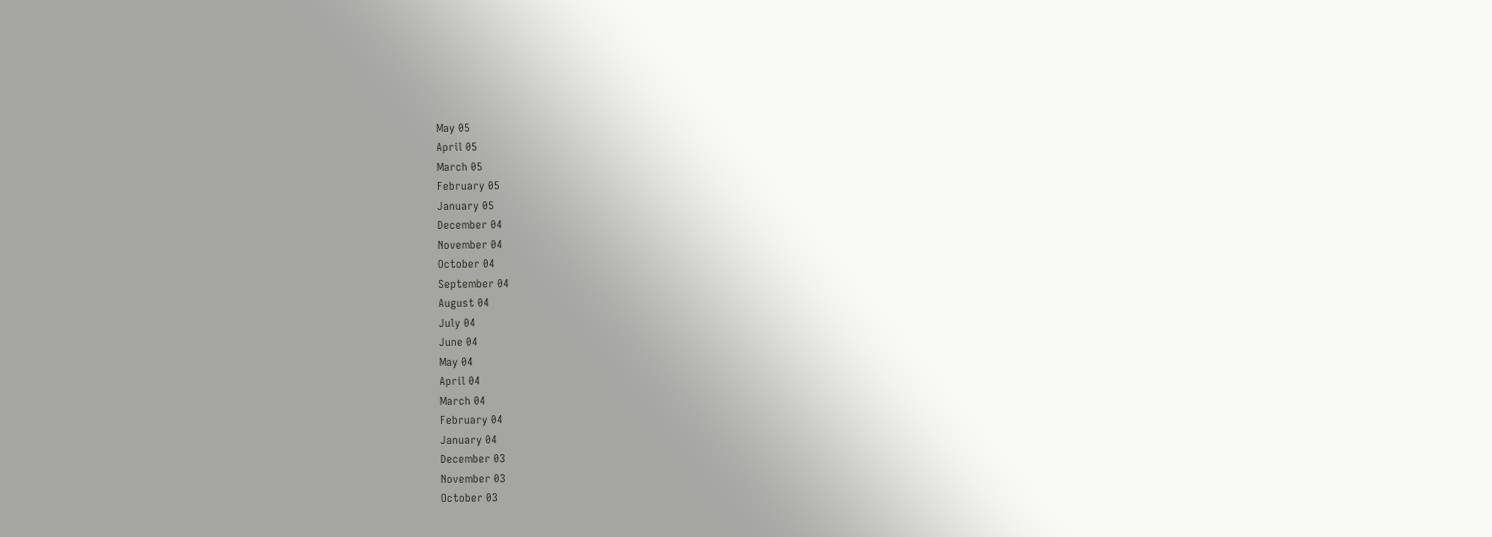May 05
April 05
March 05
February 05
January 05
December 04
November 04
October 04
September 04
August 04
July 04
June 04
May 04
April 04
March 04
February 04
January 04
December 03
November 03
October 03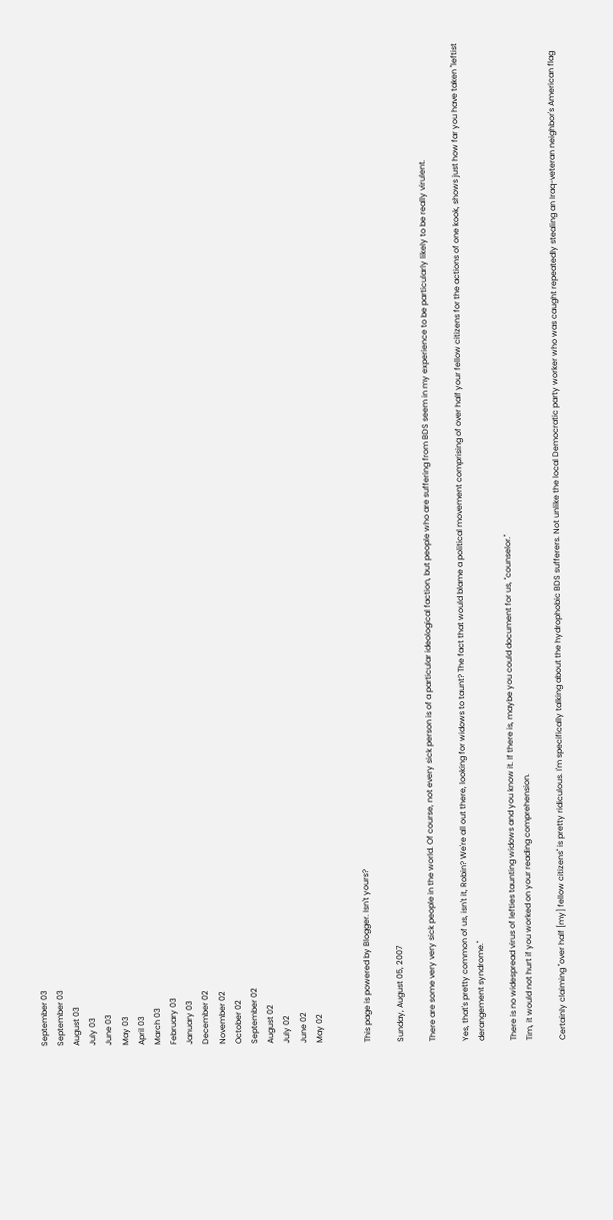September 03
September 03
August 03
July 03
June 03
May 03
April 03
March 03
February 03
January 03
December 02
November 02
October 02
September 02
August 02
July 02
June 02
May 02


This page is powered by Blogger. Isn't yours?

Sunday, August 05, 2007

There are some very very sick people in the world. Of course, not every sick person is of a particular ideological faction, but people who are suffering from BDS seem in my experience to be particularly likely to be really virulent.

Yes, that's pretty common of us, isn't it, Robin? We're all out there, looking for widows to taunt? The fact that would blame a political movement comprising of over half your fellow citizens for the actions of one kook, shows just how far you have taken "leftist derangement syndrome."

There is no widespread virus of lefties taunting widows and you know it. If there is, maybe you could document for us, "counselor."
Tim, it would not hurt if you worked on your reading comprehension.

Certainly claiming "over half [my] fellow citizens" is pretty ridiculous. I'm specifically talking about the hydrophobic BDS sufferers. Not unlike the local Democratic party worker who was caught repeatedly stealing an Iraq-veteran neighbor's American flag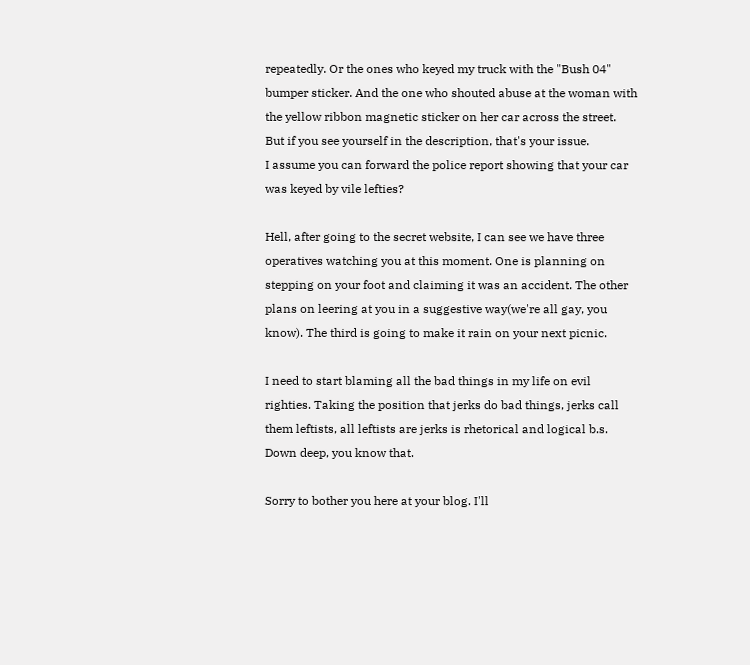repeatedly. Or the ones who keyed my truck with the "Bush 04" bumper sticker. And the one who shouted abuse at the woman with the yellow ribbon magnetic sticker on her car across the street. But if you see yourself in the description, that's your issue.
I assume you can forward the police report showing that your car was keyed by vile lefties?

Hell, after going to the secret website, I can see we have three operatives watching you at this moment. One is planning on stepping on your foot and claiming it was an accident. The other plans on leering at you in a suggestive way(we're all gay, you know). The third is going to make it rain on your next picnic.

I need to start blaming all the bad things in my life on evil righties. Taking the position that jerks do bad things, jerks call them leftists, all leftists are jerks is rhetorical and logical b.s. Down deep, you know that.

Sorry to bother you here at your blog. I'll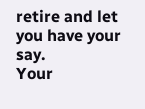retire and let you have your say.
Your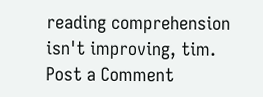reading comprehension isn't improving, tim.
Post a Comment